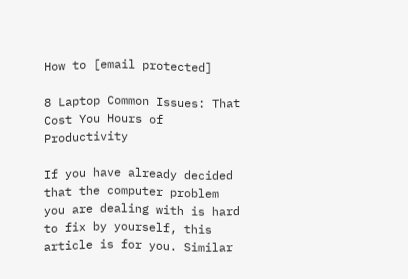How to [email protected]

8 Laptop Common Issues: That Cost You Hours of Productivity

If you have already decided that the computer problem you are dealing with is hard to fix by yourself, this article is for you. Similar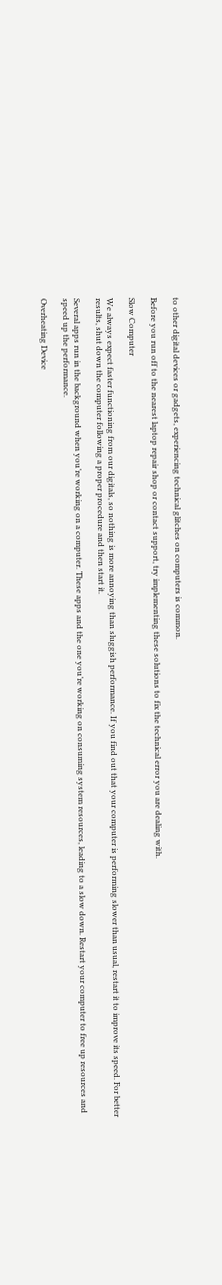to other digital devices or gadgets, experiencing technical glitches on computers is common.

Before you run off to the nearest laptop repair shop or contact support, try implementing these solutions to fix the technical error you are dealing with.

Slow Computer

We always expect faster functioning from our digitals, so nothing is more annoying than sluggish performance. If you find out that your computer is performing slower than usual, restart it to improve its speed. For better results, shut down the computer following a proper procedure and then start it.

Several apps run in the background when you’re working on a computer. These apps and the one you’re working on consuming system resources, leading to a slow down. Restart your computer to free up resources and speed up the performance.

Overheating Device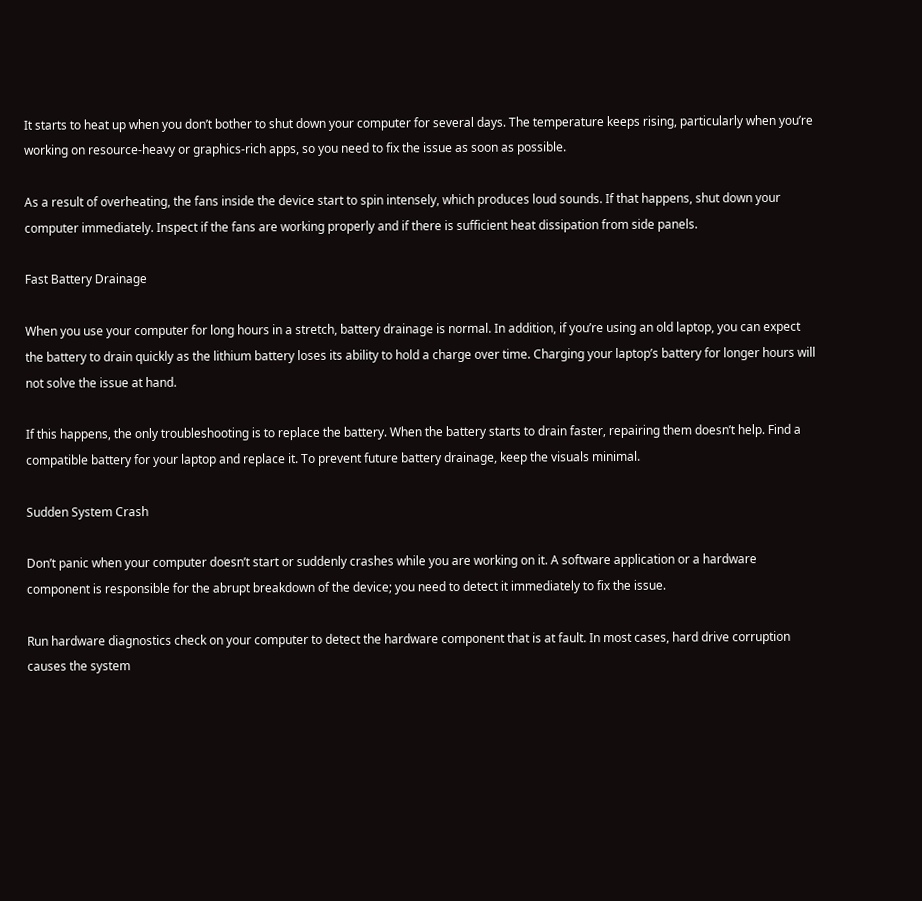It starts to heat up when you don’t bother to shut down your computer for several days. The temperature keeps rising, particularly when you’re working on resource-heavy or graphics-rich apps, so you need to fix the issue as soon as possible.

As a result of overheating, the fans inside the device start to spin intensely, which produces loud sounds. If that happens, shut down your computer immediately. Inspect if the fans are working properly and if there is sufficient heat dissipation from side panels.

Fast Battery Drainage

When you use your computer for long hours in a stretch, battery drainage is normal. In addition, if you’re using an old laptop, you can expect the battery to drain quickly as the lithium battery loses its ability to hold a charge over time. Charging your laptop’s battery for longer hours will not solve the issue at hand.

If this happens, the only troubleshooting is to replace the battery. When the battery starts to drain faster, repairing them doesn’t help. Find a compatible battery for your laptop and replace it. To prevent future battery drainage, keep the visuals minimal.

Sudden System Crash

Don’t panic when your computer doesn’t start or suddenly crashes while you are working on it. A software application or a hardware component is responsible for the abrupt breakdown of the device; you need to detect it immediately to fix the issue.

Run hardware diagnostics check on your computer to detect the hardware component that is at fault. In most cases, hard drive corruption causes the system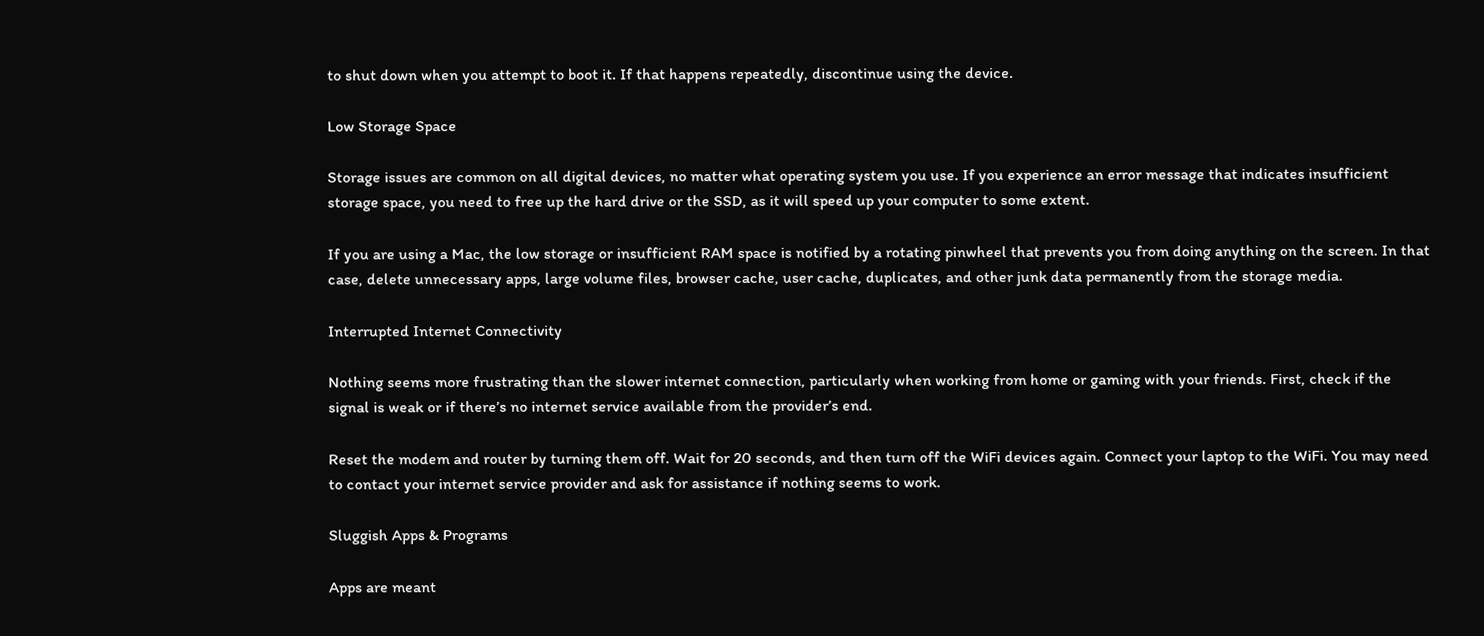to shut down when you attempt to boot it. If that happens repeatedly, discontinue using the device.

Low Storage Space

Storage issues are common on all digital devices, no matter what operating system you use. If you experience an error message that indicates insufficient storage space, you need to free up the hard drive or the SSD, as it will speed up your computer to some extent.

If you are using a Mac, the low storage or insufficient RAM space is notified by a rotating pinwheel that prevents you from doing anything on the screen. In that case, delete unnecessary apps, large volume files, browser cache, user cache, duplicates, and other junk data permanently from the storage media.

Interrupted Internet Connectivity

Nothing seems more frustrating than the slower internet connection, particularly when working from home or gaming with your friends. First, check if the signal is weak or if there’s no internet service available from the provider’s end.

Reset the modem and router by turning them off. Wait for 20 seconds, and then turn off the WiFi devices again. Connect your laptop to the WiFi. You may need to contact your internet service provider and ask for assistance if nothing seems to work.

Sluggish Apps & Programs

Apps are meant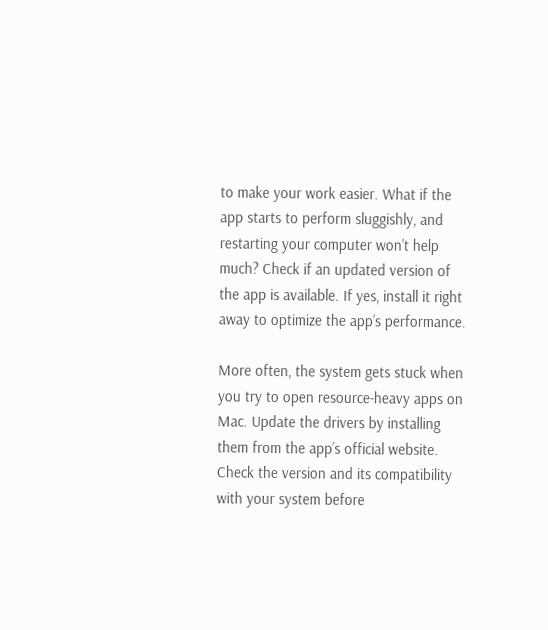to make your work easier. What if the app starts to perform sluggishly, and restarting your computer won’t help much? Check if an updated version of the app is available. If yes, install it right away to optimize the app’s performance.

More often, the system gets stuck when you try to open resource-heavy apps on Mac. Update the drivers by installing them from the app’s official website. Check the version and its compatibility with your system before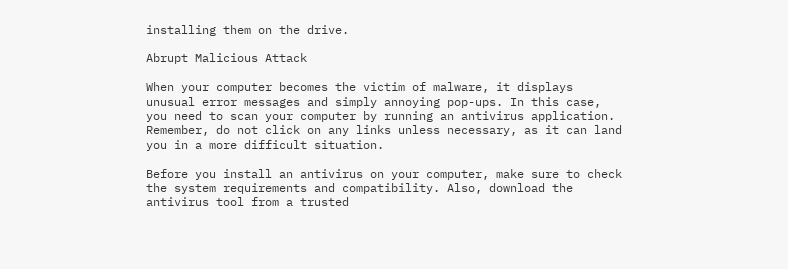installing them on the drive.

Abrupt Malicious Attack

When your computer becomes the victim of malware, it displays unusual error messages and simply annoying pop-ups. In this case, you need to scan your computer by running an antivirus application. Remember, do not click on any links unless necessary, as it can land you in a more difficult situation.

Before you install an antivirus on your computer, make sure to check the system requirements and compatibility. Also, download the antivirus tool from a trusted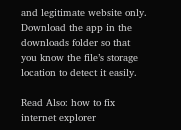and legitimate website only. Download the app in the downloads folder so that you know the file’s storage location to detect it easily.

Read Also: how to fix internet explorer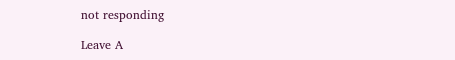not responding

Leave A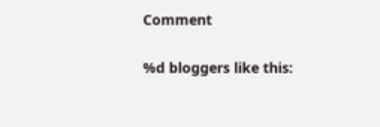Comment

%d bloggers like this: